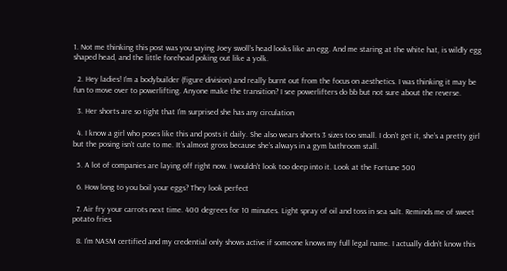1. Not me thinking this post was you saying Joey swoll’s head looks like an egg. And me staring at the white hat, is wildly egg shaped head, and the little forehead poking out like a yolk.

  2. Hey ladies! I’m a bodybuilder (figure division) and really burnt out from the focus on aesthetics. I was thinking it may be fun to move over to powerlifting. Anyone make the transition? I see powerlifters do bb but not sure about the reverse.

  3. Her shorts are so tight that I’m surprised she has any circulation

  4. I know a girl who poses like this and posts it daily. She also wears shorts 3 sizes too small. I don’t get it, she’s a pretty girl but the posing isn’t cute to me. It’s almost gross because she’s always in a gym bathroom stall.

  5. A lot of companies are laying off right now. I wouldn’t look too deep into it. Look at the Fortune 500

  6. How long to you boil your eggs? They look perfect

  7. Air fry your carrots next time. 400 degrees for 10 minutes. Light spray of oil and toss in sea salt. Reminds me of sweet potato fries

  8. I’m NASM certified and my credential only shows active if someone knows my full legal name. I actually didn’t know this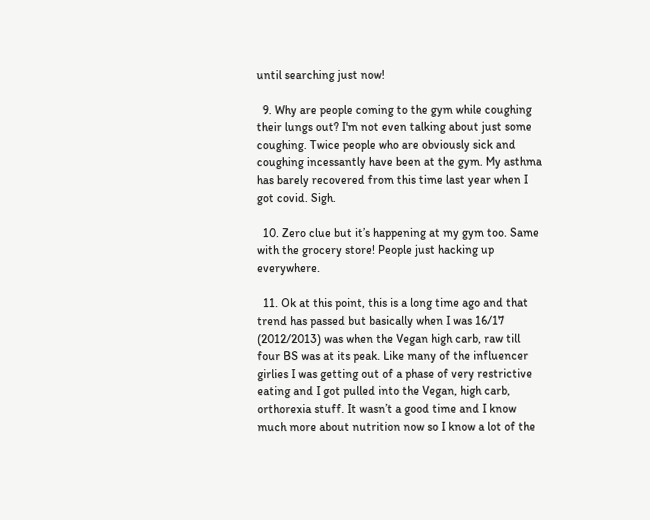until searching just now!

  9. Why are people coming to the gym while coughing their lungs out? I'm not even talking about just some coughing. Twice people who are obviously sick and coughing incessantly have been at the gym. My asthma has barely recovered from this time last year when I got covid. Sigh.

  10. Zero clue but it’s happening at my gym too. Same with the grocery store! People just hacking up everywhere.

  11. Ok at this point, this is a long time ago and that trend has passed but basically when I was 16/17 (2012/2013) was when the Vegan high carb, raw till four BS was at its peak. Like many of the influencer girlies I was getting out of a phase of very restrictive eating and I got pulled into the Vegan, high carb, orthorexia stuff. It wasn’t a good time and I know much more about nutrition now so I know a lot of the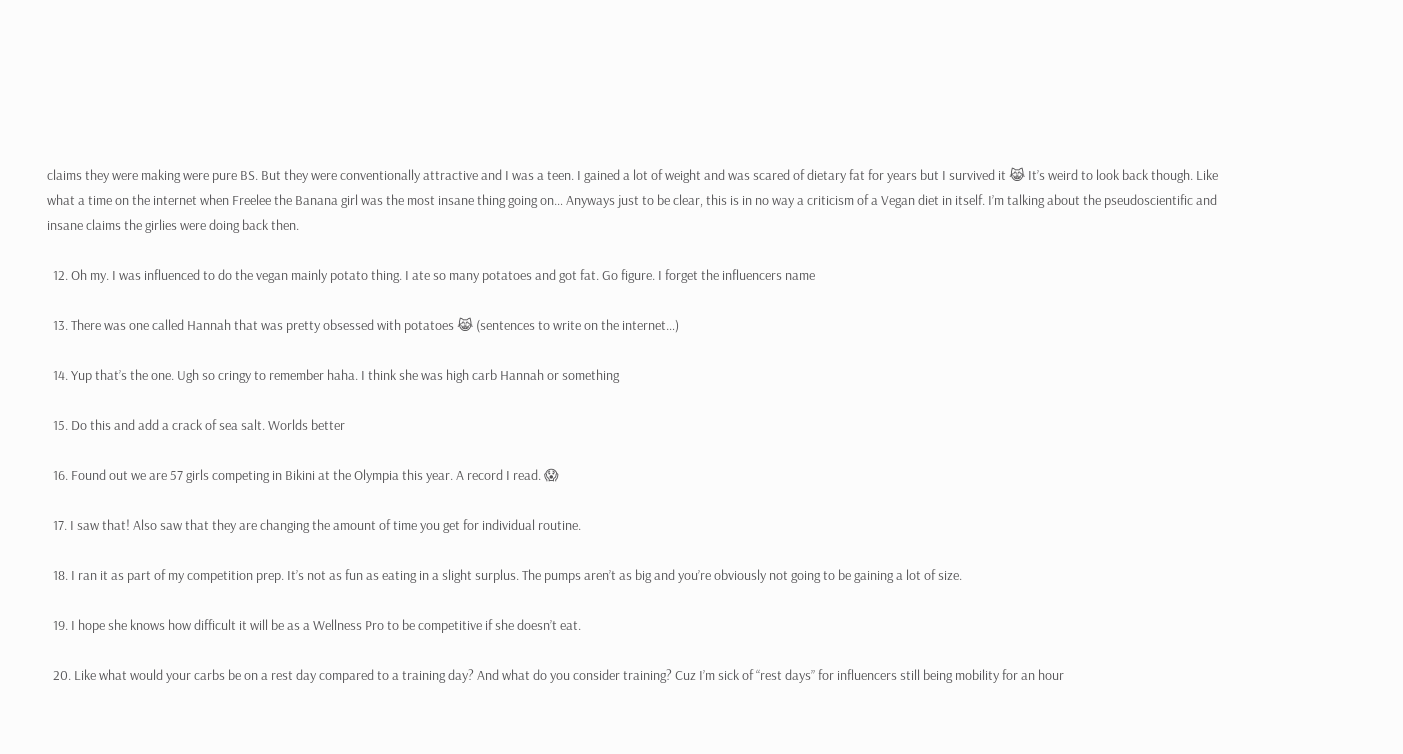claims they were making were pure BS. But they were conventionally attractive and I was a teen. I gained a lot of weight and was scared of dietary fat for years but I survived it 😹 It’s weird to look back though. Like what a time on the internet when Freelee the Banana girl was the most insane thing going on… Anyways just to be clear, this is in no way a criticism of a Vegan diet in itself. I’m talking about the pseudoscientific and insane claims the girlies were doing back then.

  12. Oh my. I was influenced to do the vegan mainly potato thing. I ate so many potatoes and got fat. Go figure. I forget the influencers name

  13. There was one called Hannah that was pretty obsessed with potatoes 😹 (sentences to write on the internet…)

  14. Yup that’s the one. Ugh so cringy to remember haha. I think she was high carb Hannah or something

  15. Do this and add a crack of sea salt. Worlds better

  16. Found out we are 57 girls competing in Bikini at the Olympia this year. A record I read. 😱

  17. I saw that! Also saw that they are changing the amount of time you get for individual routine.

  18. I ran it as part of my competition prep. It’s not as fun as eating in a slight surplus. The pumps aren’t as big and you’re obviously not going to be gaining a lot of size.

  19. I hope she knows how difficult it will be as a Wellness Pro to be competitive if she doesn’t eat.

  20. Like what would your carbs be on a rest day compared to a training day? And what do you consider training? Cuz I’m sick of “rest days” for influencers still being mobility for an hour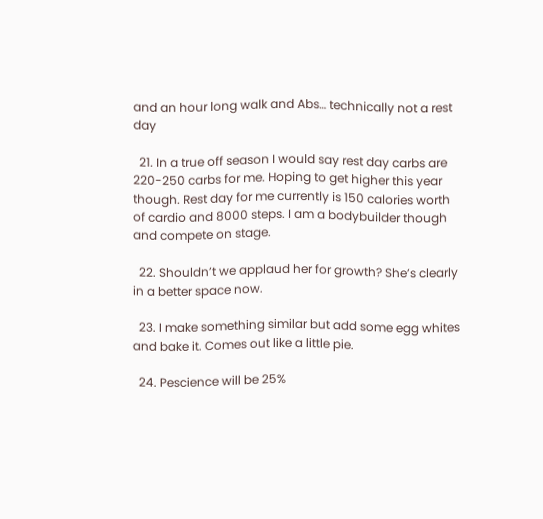and an hour long walk and Abs… technically not a rest day

  21. In a true off season I would say rest day carbs are 220-250 carbs for me. Hoping to get higher this year though. Rest day for me currently is 150 calories worth of cardio and 8000 steps. I am a bodybuilder though and compete on stage.

  22. Shouldn’t we applaud her for growth? She’s clearly in a better space now.

  23. I make something similar but add some egg whites and bake it. Comes out like a little pie.

  24. Pescience will be 25%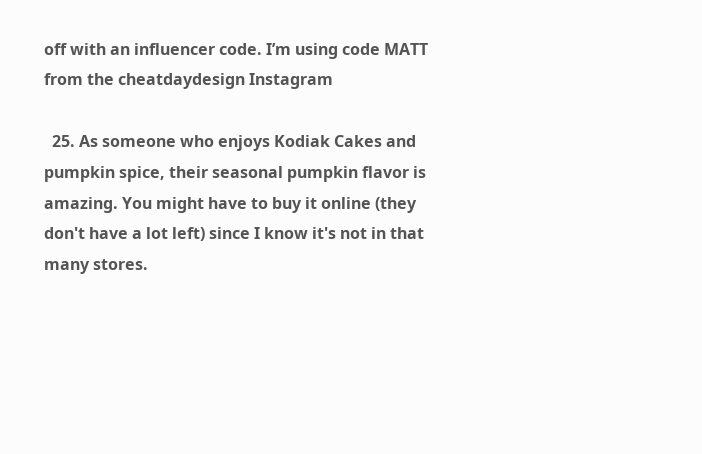off with an influencer code. I’m using code MATT from the cheatdaydesign Instagram

  25. As someone who enjoys Kodiak Cakes and pumpkin spice, their seasonal pumpkin flavor is amazing. You might have to buy it online (they don't have a lot left) since I know it's not in that many stores.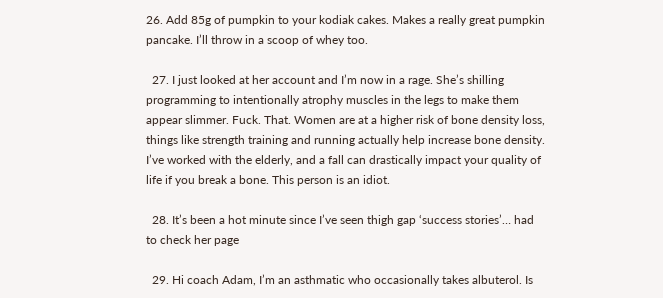26. Add 85g of pumpkin to your kodiak cakes. Makes a really great pumpkin pancake. I’ll throw in a scoop of whey too.

  27. I just looked at her account and I’m now in a rage. She’s shilling programming to intentionally atrophy muscles in the legs to make them appear slimmer. Fuck. That. Women are at a higher risk of bone density loss, things like strength training and running actually help increase bone density. I’ve worked with the elderly, and a fall can drastically impact your quality of life if you break a bone. This person is an idiot.

  28. It’s been a hot minute since I’ve seen thigh gap ‘success stories’… had to check her page

  29. Hi coach Adam, I’m an asthmatic who occasionally takes albuterol. Is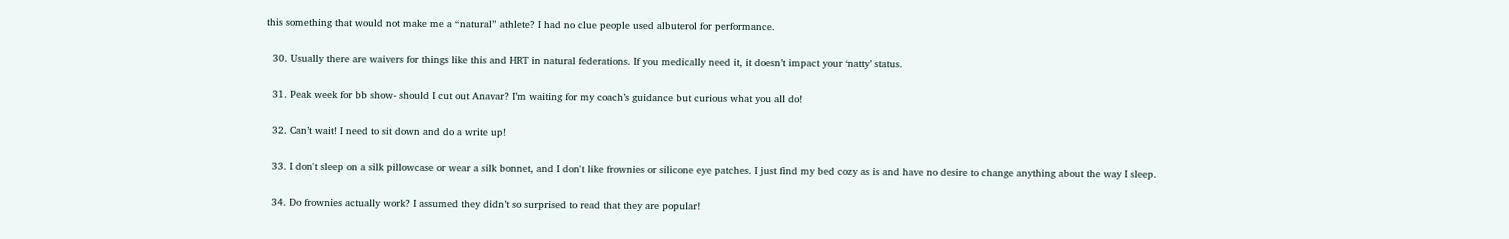this something that would not make me a “natural” athlete? I had no clue people used albuterol for performance.

  30. Usually there are waivers for things like this and HRT in natural federations. If you medically need it, it doesn’t impact your ‘natty’ status.

  31. Peak week for bb show- should I cut out Anavar? I’m waiting for my coach’s guidance but curious what you all do!

  32. Can’t wait! I need to sit down and do a write up!

  33. I don't sleep on a silk pillowcase or wear a silk bonnet, and I don't like frownies or silicone eye patches. I just find my bed cozy as is and have no desire to change anything about the way I sleep.

  34. Do frownies actually work? I assumed they didn’t so surprised to read that they are popular!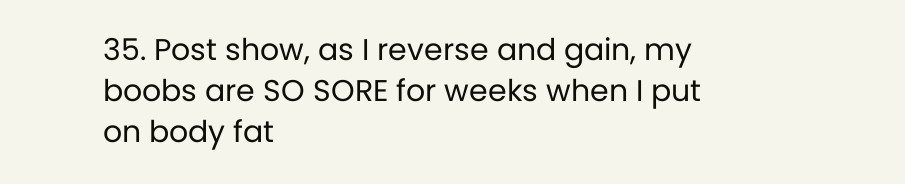35. Post show, as I reverse and gain, my boobs are SO SORE for weeks when I put on body fat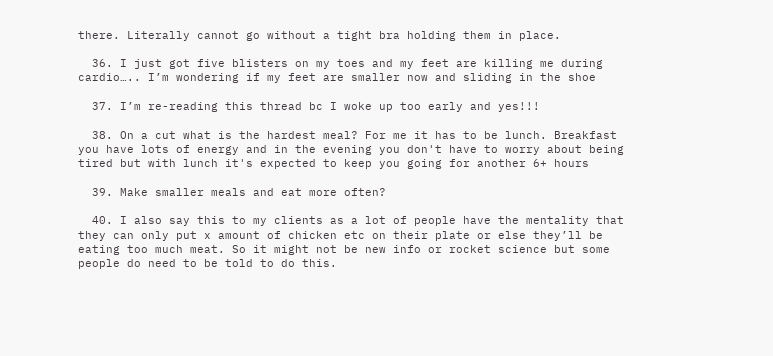there. Literally cannot go without a tight bra holding them in place.

  36. I just got five blisters on my toes and my feet are killing me during cardio….. I’m wondering if my feet are smaller now and sliding in the shoe

  37. I’m re-reading this thread bc I woke up too early and yes!!!

  38. On a cut what is the hardest meal? For me it has to be lunch. Breakfast you have lots of energy and in the evening you don't have to worry about being tired but with lunch it's expected to keep you going for another 6+ hours

  39. Make smaller meals and eat more often?

  40. I also say this to my clients as a lot of people have the mentality that they can only put x amount of chicken etc on their plate or else they’ll be eating too much meat. So it might not be new info or rocket science but some people do need to be told to do this.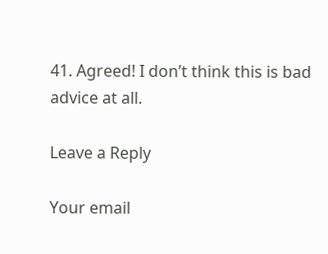41. Agreed! I don’t think this is bad advice at all.

Leave a Reply

Your email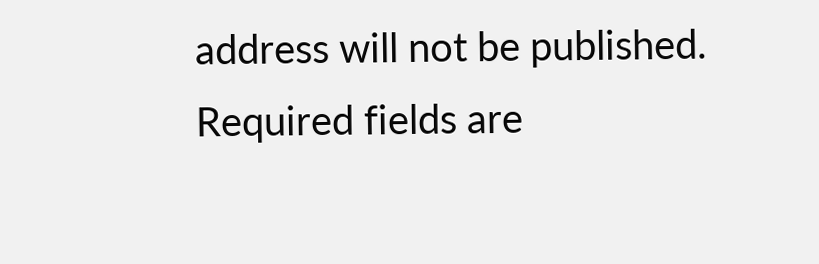address will not be published. Required fields are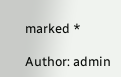marked *

Author: admin